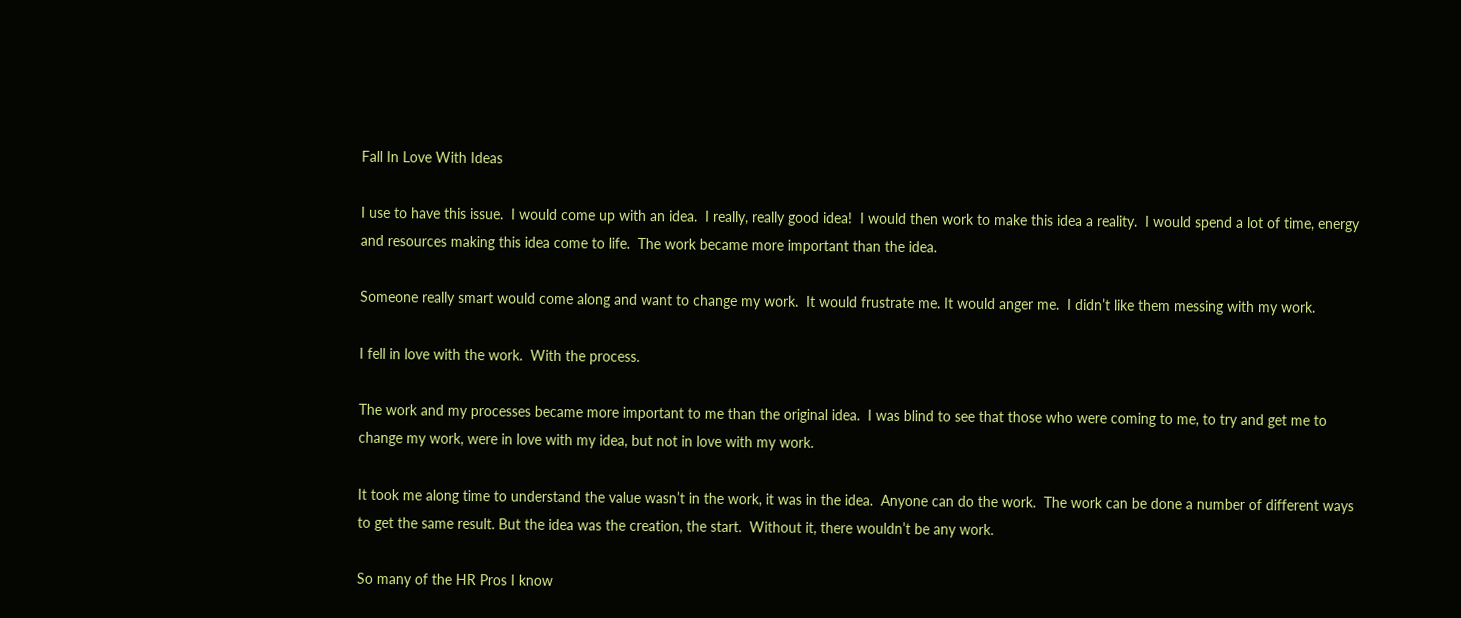Fall In Love With Ideas

I use to have this issue.  I would come up with an idea.  I really, really good idea!  I would then work to make this idea a reality.  I would spend a lot of time, energy and resources making this idea come to life.  The work became more important than the idea.

Someone really smart would come along and want to change my work.  It would frustrate me. It would anger me.  I didn’t like them messing with my work.

I fell in love with the work.  With the process.

The work and my processes became more important to me than the original idea.  I was blind to see that those who were coming to me, to try and get me to change my work, were in love with my idea, but not in love with my work.

It took me along time to understand the value wasn’t in the work, it was in the idea.  Anyone can do the work.  The work can be done a number of different ways to get the same result. But the idea was the creation, the start.  Without it, there wouldn’t be any work.

So many of the HR Pros I know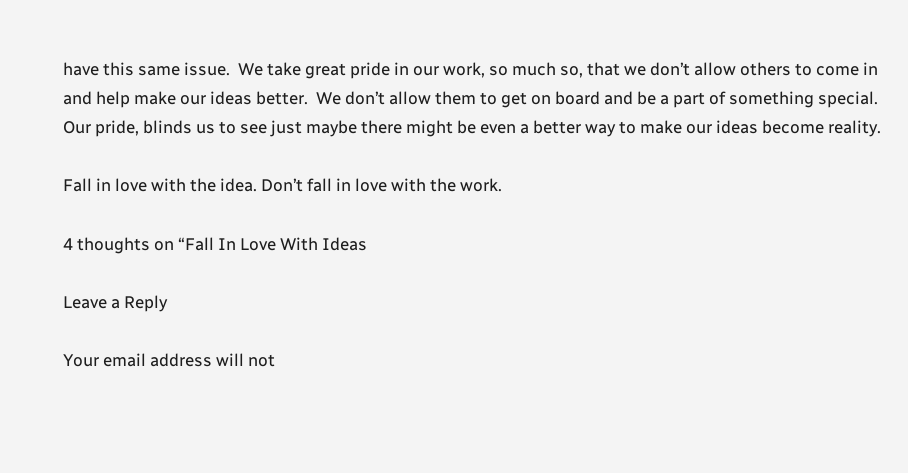have this same issue.  We take great pride in our work, so much so, that we don’t allow others to come in and help make our ideas better.  We don’t allow them to get on board and be a part of something special.  Our pride, blinds us to see just maybe there might be even a better way to make our ideas become reality.

Fall in love with the idea. Don’t fall in love with the work.

4 thoughts on “Fall In Love With Ideas

Leave a Reply

Your email address will not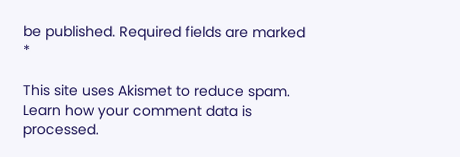be published. Required fields are marked *

This site uses Akismet to reduce spam. Learn how your comment data is processed.